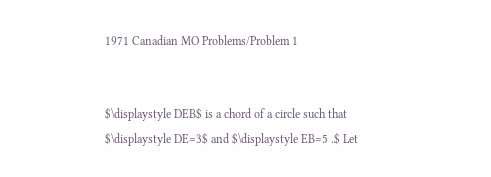1971 Canadian MO Problems/Problem 1


$\displaystyle DEB$ is a chord of a circle such that $\displaystyle DE=3$ and $\displaystyle EB=5 .$ Let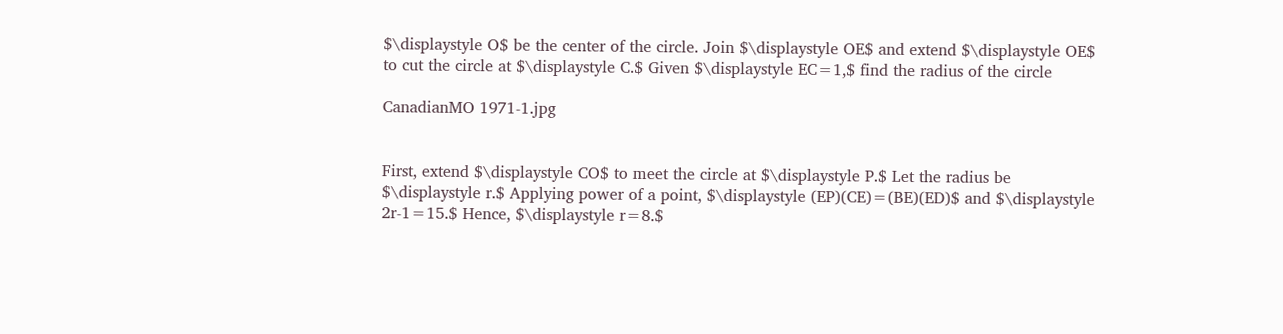$\displaystyle O$ be the center of the circle. Join $\displaystyle OE$ and extend $\displaystyle OE$ to cut the circle at $\displaystyle C.$ Given $\displaystyle EC=1,$ find the radius of the circle

CanadianMO 1971-1.jpg


First, extend $\displaystyle CO$ to meet the circle at $\displaystyle P.$ Let the radius be $\displaystyle r.$ Applying power of a point, $\displaystyle (EP)(CE)=(BE)(ED)$ and $\displaystyle 2r-1=15.$ Hence, $\displaystyle r=8.$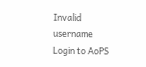Invalid username
Login to AoPS